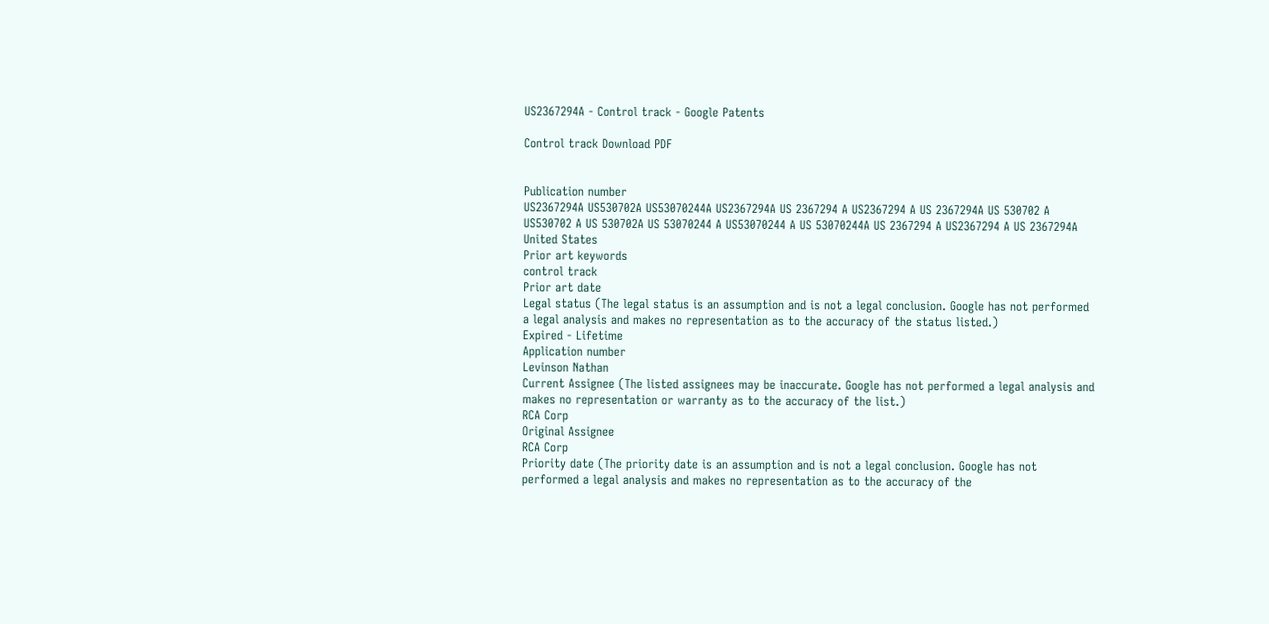US2367294A - Control track - Google Patents

Control track Download PDF


Publication number
US2367294A US530702A US53070244A US2367294A US 2367294 A US2367294 A US 2367294A US 530702 A US530702 A US 530702A US 53070244 A US53070244 A US 53070244A US 2367294 A US2367294 A US 2367294A
United States
Prior art keywords
control track
Prior art date
Legal status (The legal status is an assumption and is not a legal conclusion. Google has not performed a legal analysis and makes no representation as to the accuracy of the status listed.)
Expired - Lifetime
Application number
Levinson Nathan
Current Assignee (The listed assignees may be inaccurate. Google has not performed a legal analysis and makes no representation or warranty as to the accuracy of the list.)
RCA Corp
Original Assignee
RCA Corp
Priority date (The priority date is an assumption and is not a legal conclusion. Google has not performed a legal analysis and makes no representation as to the accuracy of the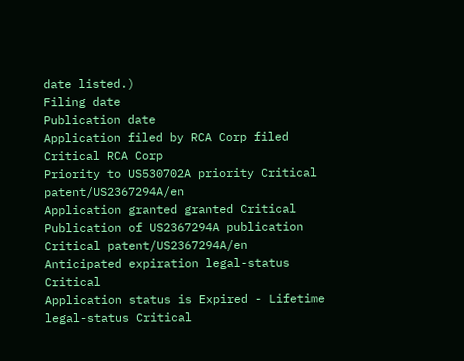date listed.)
Filing date
Publication date
Application filed by RCA Corp filed Critical RCA Corp
Priority to US530702A priority Critical patent/US2367294A/en
Application granted granted Critical
Publication of US2367294A publication Critical patent/US2367294A/en
Anticipated expiration legal-status Critical
Application status is Expired - Lifetime legal-status Critical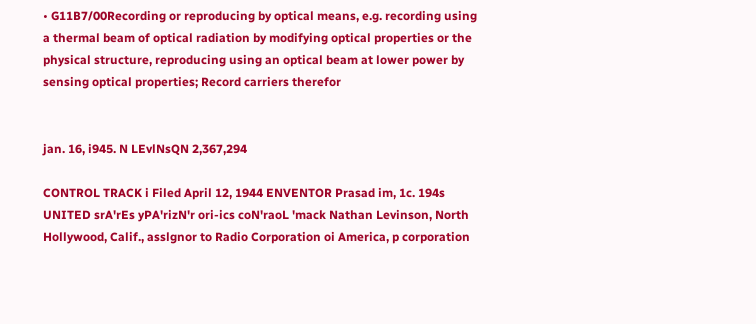• G11B7/00Recording or reproducing by optical means, e.g. recording using a thermal beam of optical radiation by modifying optical properties or the physical structure, reproducing using an optical beam at lower power by sensing optical properties; Record carriers therefor


jan. 16, i945. N LEvlNsQN 2,367,294

CONTROL TRACK i Filed April 12, 1944 ENVENTOR Prasad im, 1c. 194s UNITED srA'rEs yPA'rizN'r ori-ics coN'raoL 'mack Nathan Levinson, North Hollywood, Calif., asslgnor to Radio Corporation oi America, p corporation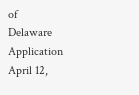of Delaware Application April 12,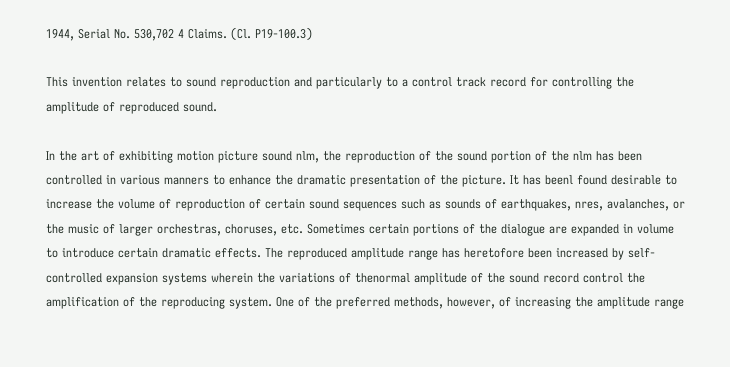1944, Serial No. 530,702 4 Claims. (Cl. P19-100.3)

This invention relates to sound reproduction and particularly to a control track record for controlling the amplitude of reproduced sound.

In the art of exhibiting motion picture sound nlm, the reproduction of the sound portion of the nlm has been controlled in various manners to enhance the dramatic presentation of the picture. It has beenl found desirable to increase the volume of reproduction of certain sound sequences such as sounds of earthquakes, nres, avalanches, or the music of larger orchestras, choruses, etc. Sometimes certain portions of the dialogue are expanded in volume to introduce certain dramatic effects. The reproduced amplitude range has heretofore been increased by self-controlled expansion systems wherein the variations of thenormal amplitude of the sound record control the amplification of the reproducing system. One of the preferred methods, however, of increasing the amplitude range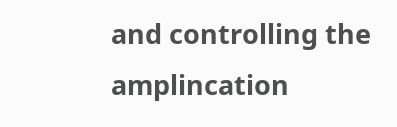and controlling the amplincation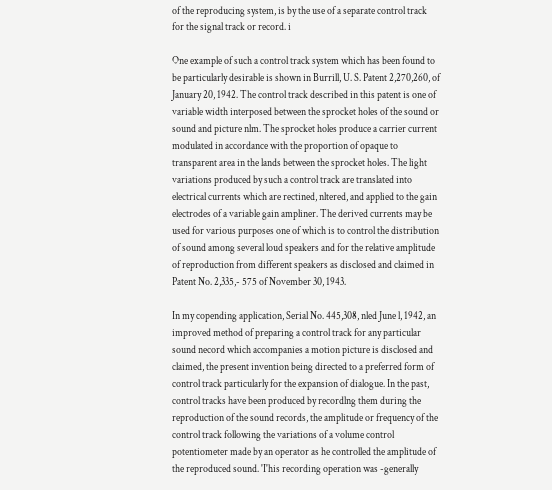of the reproducing system, is by the use of a separate control track for the signal track or record. i

One example of such a control track system which has been found to be particularly desirable is shown in Burrill, U. S. Patent 2,270,260, of January 20, 1942. The control track described in this patent is one of variable width interposed between the sprocket holes of the sound or sound and picture nlm. The sprocket holes produce a carrier current modulated in accordance with the proportion of opaque to transparent area in the lands between the sprocket holes. The light variations produced by such a control track are translated into electrical currents which are rectined, nltered, and applied to the gain electrodes of a variable gain ampliner. The derived currents may be used for various purposes one of which is to control the distribution of sound among several loud speakers and for the relative amplitude of reproduction from different speakers as disclosed and claimed in Patent No. 2,335,- 575 of November 30, 1943.

In my copending application, Serial No. 445,308, nled June l, 1942, an improved method of preparing a control track for any particular sound necord which accompanies a motion picture is disclosed and claimed, the present invention being directed to a preferred form of control track particularly for the expansion of dialogue. In the past, control tracks have been produced by recordlng them during the reproduction of the sound records, the amplitude or frequency of the control track following the variations of a volume control potentiometer made by an operator as he controlled the amplitude of the reproduced sound. 'I'his recording operation was -generally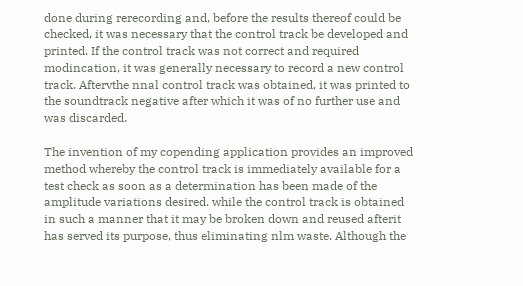done during rerecording and, before the results thereof could be checked, it was necessary that the control track be developed and printed. If the control track was not correct and required modincation, it was generally necessary to record a new control track. Aftervthe nnal control track was obtained, it was printed to the soundtrack negative after which it was of no further use and was discarded.

The invention of my copending application provides an improved method whereby the control track is immediately available for a test check as soon as a determination has been made of the amplitude variations desired. while the control track is obtained in such a manner that it may be broken down and reused afterit has served its purpose, thus eliminating nlm waste. Although the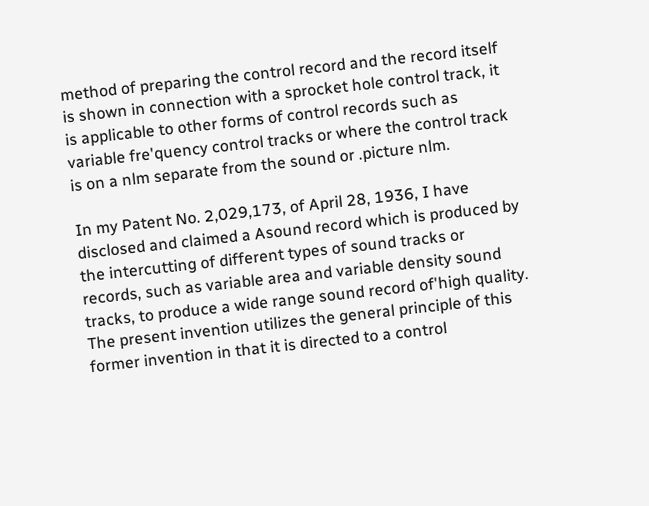method of preparing the control record and the record itself is shown in connection with a sprocket hole control track, it is applicable to other forms of control records such as variable fre'quency control tracks or where the control track is on a nlm separate from the sound or .picture nlm.

In my Patent No. 2,029,173, of April 28, 1936, I have disclosed and claimed a Asound record which is produced by the intercutting of different types of sound tracks or records, such as variable area and variable density sound tracks, to produce a wide range sound record of'high quality. The present invention utilizes the general principle of this former invention in that it is directed to a control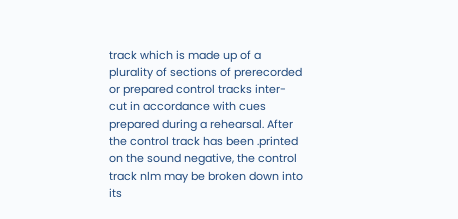track which is made up of a plurality of sections of prerecorded or prepared control tracks inter-cut in accordance with cues prepared during a rehearsal. After the control track has been .printed on the sound negative, the control track nlm may be broken down into its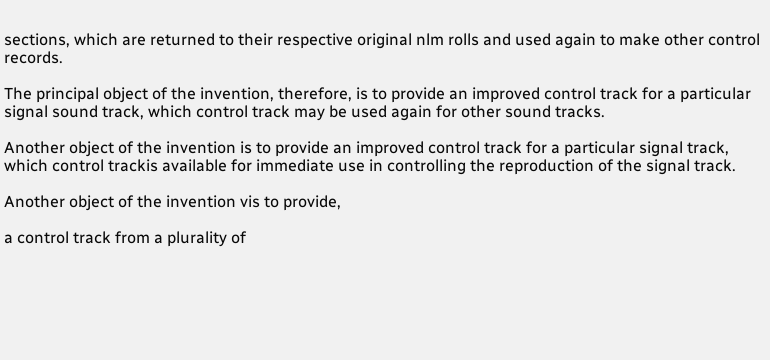sections, which are returned to their respective original nlm rolls and used again to make other control records.

The principal object of the invention, therefore, is to provide an improved control track for a particular signal sound track, which control track may be used again for other sound tracks.

Another object of the invention is to provide an improved control track for a particular signal track, which control trackis available for immediate use in controlling the reproduction of the signal track.

Another object of the invention vis to provide,

a control track from a plurality of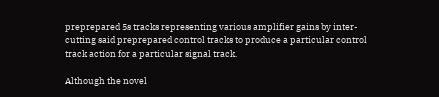preprepared 5s tracks representing various amplifier gains by inter-cutting said preprepared control tracks to produce a particular control track action for a particular signal track.

Although the novel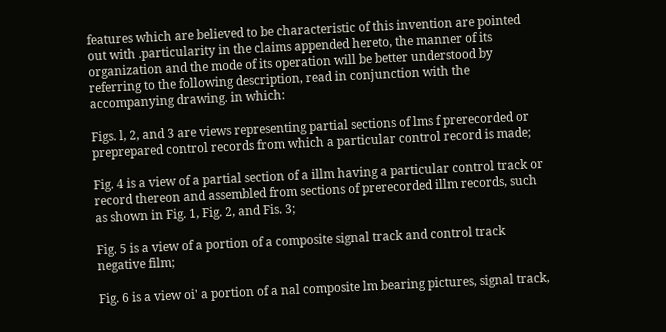features which are believed to be characteristic of this invention are pointed out with .particularity in the claims appended hereto, the manner of its organization and the mode of its operation will be better understood by referring to the following description, read in conjunction with the accompanying drawing. in which:

Figs. l, 2, and 3 are views representing partial sections of lms f prerecorded or preprepared control records from which a particular control record is made;

Fig. 4 is a view of a partial section of a illm having a particular control track or record thereon and assembled from sections of prerecorded illm records, such as shown in Fig. 1, Fig. 2, and Fis. 3;

Fig. 5 is a view of a portion of a composite signal track and control track negative film;

Fig. 6 is a view oi' a portion of a nal composite lm bearing pictures, signal track,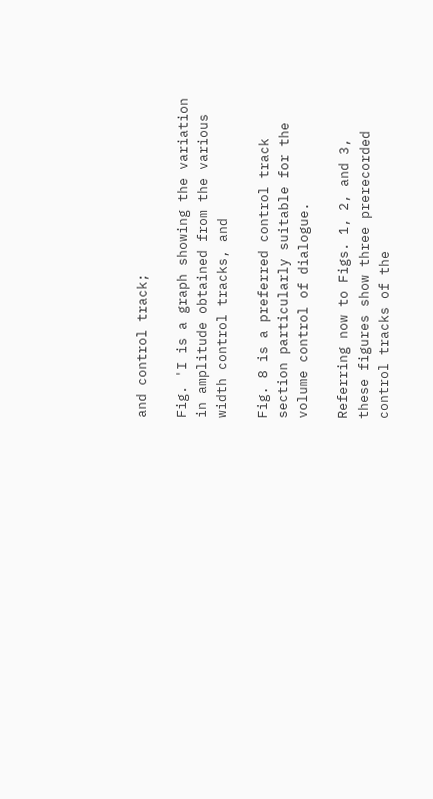and control track;

Fig. 'I is a graph showing the variation in amplitude obtained from the various width control tracks, and

Fig. 8 is a preferred control track section particularly suitable for the volume control of dialogue.

Referring now to Figs. 1, 2, and 3, these figures show three prerecorded control tracks of the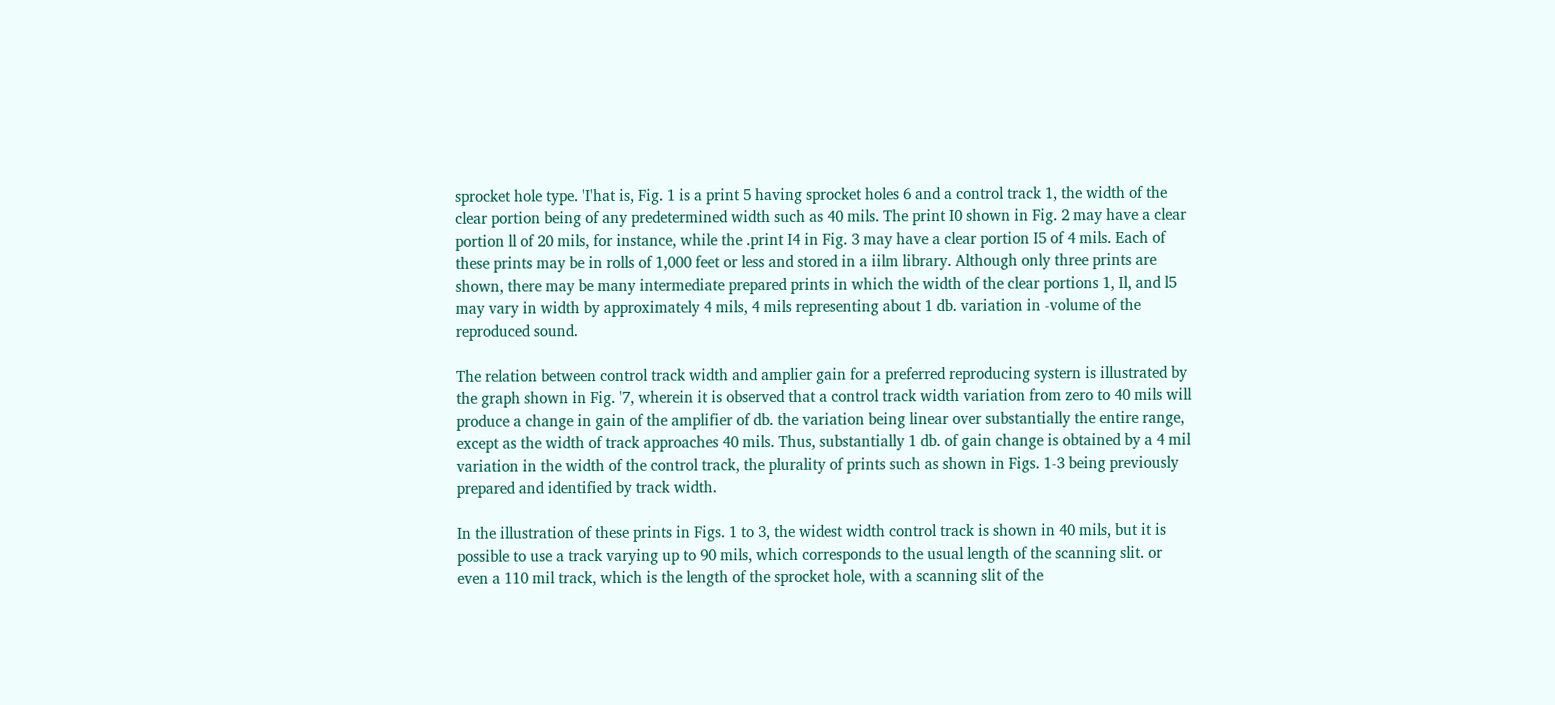sprocket hole type. 'I'hat is, Fig. 1 is a print 5 having sprocket holes 6 and a control track 1, the width of the clear portion being of any predetermined width such as 40 mils. The print I0 shown in Fig. 2 may have a clear portion ll of 20 mils, for instance, while the .print I4 in Fig. 3 may have a clear portion I5 of 4 mils. Each of these prints may be in rolls of 1,000 feet or less and stored in a iilm library. Although only three prints are shown, there may be many intermediate prepared prints in which the width of the clear portions 1, Il, and l5 may vary in width by approximately 4 mils, 4 mils representing about 1 db. variation in -volume of the reproduced sound.

The relation between control track width and amplier gain for a preferred reproducing systern is illustrated by the graph shown in Fig. '7, wherein it is observed that a control track width variation from zero to 40 mils will produce a change in gain of the amplifier of db. the variation being linear over substantially the entire range, except as the width of track approaches 40 mils. Thus, substantially 1 db. of gain change is obtained by a 4 mil variation in the width of the control track, the plurality of prints such as shown in Figs. 1-3 being previously prepared and identified by track width.

In the illustration of these prints in Figs. 1 to 3, the widest width control track is shown in 40 mils, but it is possible to use a track varying up to 90 mils, which corresponds to the usual length of the scanning slit. or even a 110 mil track, which is the length of the sprocket hole, with a scanning slit of the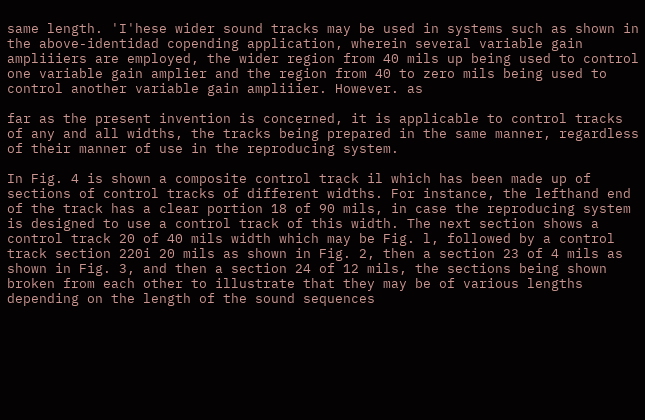same length. 'I'hese wider sound tracks may be used in systems such as shown in the above-identidad copending application, wherein several variable gain ampliiiers are employed, the wider region from 40 mils up being used to control one variable gain amplier and the region from 40 to zero mils being used to control another variable gain ampliiier. However. as

far as the present invention is concerned, it is applicable to control tracks of any and all widths, the tracks being prepared in the same manner, regardless of their manner of use in the reproducing system.

In Fig. 4 is shown a composite control track il which has been made up of sections of control tracks of different widths. For instance, the lefthand end of the track has a clear portion 18 of 90 mils, in case the reproducing system is designed to use a control track of this width. The next section shows a control track 20 of 40 mils width which may be Fig. l, followed by a control track section 220i 20 mils as shown in Fig. 2, then a section 23 of 4 mils as shown in Fig. 3, and then a section 24 of 12 mils, the sections being shown broken from each other to illustrate that they may be of various lengths depending on the length of the sound sequences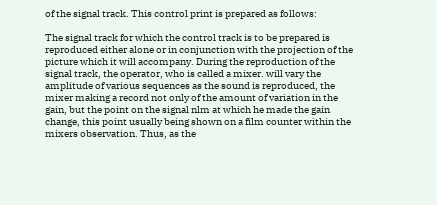of the signal track. This control print is prepared as follows:

The signal track for which the control track is to be prepared is reproduced either alone or in conjunction with the projection of the picture which it will accompany. During the reproduction of the signal track, the operator, who is called a mixer. will vary the amplitude of various sequences as the sound is reproduced, the mixer making a record not only of the amount of variation in the gain, but the point on the signal nlm at which he made the gain change, this point usually being shown on a film counter within the mixers observation. Thus, as the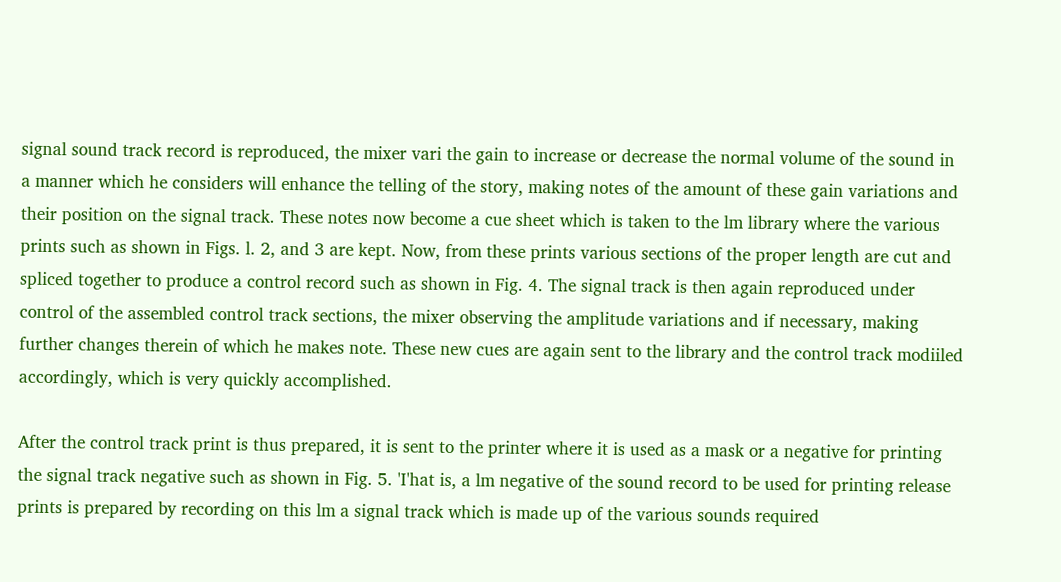signal sound track record is reproduced, the mixer vari the gain to increase or decrease the normal volume of the sound in a manner which he considers will enhance the telling of the story, making notes of the amount of these gain variations and their position on the signal track. These notes now become a cue sheet which is taken to the lm library where the various prints such as shown in Figs. l. 2, and 3 are kept. Now, from these prints various sections of the proper length are cut and spliced together to produce a control record such as shown in Fig. 4. The signal track is then again reproduced under control of the assembled control track sections, the mixer observing the amplitude variations and if necessary, making further changes therein of which he makes note. These new cues are again sent to the library and the control track modiiled accordingly, which is very quickly accomplished.

After the control track print is thus prepared, it is sent to the printer where it is used as a mask or a negative for printing the signal track negative such as shown in Fig. 5. 'I'hat is, a lm negative of the sound record to be used for printing release prints is prepared by recording on this lm a signal track which is made up of the various sounds required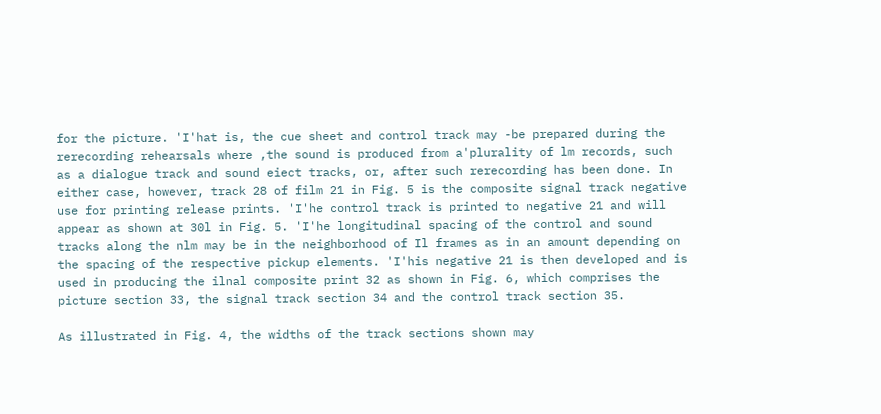for the picture. 'I'hat is, the cue sheet and control track may -be prepared during the rerecording rehearsals where ,the sound is produced from a'plurality of lm records, such as a dialogue track and sound eiect tracks, or, after such rerecording has been done. In either case, however, track 28 of film 21 in Fig. 5 is the composite signal track negative use for printing release prints. 'I'he control track is printed to negative 21 and will appear as shown at 30l in Fig. 5. 'I'he longitudinal spacing of the control and sound tracks along the nlm may be in the neighborhood of Il frames as in an amount depending on the spacing of the respective pickup elements. 'I'his negative 21 is then developed and is used in producing the ilnal composite print 32 as shown in Fig. 6, which comprises the picture section 33, the signal track section 34 and the control track section 35.

As illustrated in Fig. 4, the widths of the track sections shown may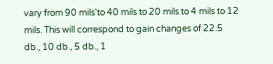vary from 90 mils'to 40 mils to 20 mils to 4 mils to 12 mils. This will correspond to gain changes of 22.5 db., 10 db., 5 db., 1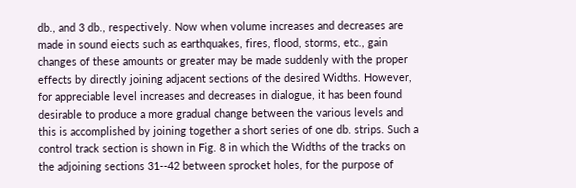db., and 3 db., respectively. Now when volume increases and decreases are made in sound eiects such as earthquakes, fires, flood, storms, etc., gain changes of these amounts or greater may be made suddenly with the proper effects by directly joining adjacent sections of the desired Widths. However, for appreciable level increases and decreases in dialogue, it has been found desirable to produce a more gradual change between the various levels and this is accomplished by joining together a short series of one db. strips. Such a control track section is shown in Fig. 8 in which the Widths of the tracks on the adjoining sections 31--42 between sprocket holes, for the purpose of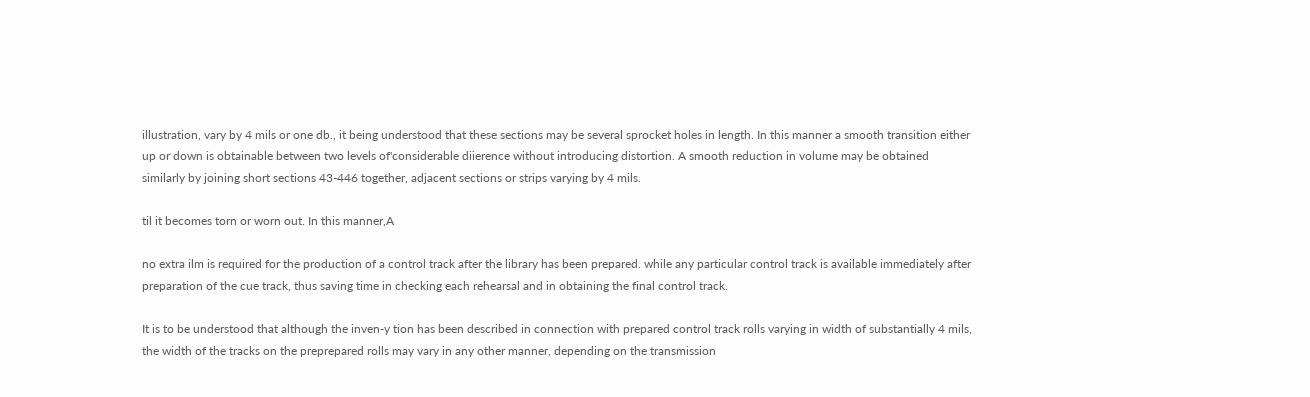illustration, vary by 4 mils or one db., it being understood that these sections may be several sprocket holes in length. In this manner a smooth transition either up or down is obtainable between two levels of'considerable diierence without introducing distortion. A smooth reduction in volume may be obtained similarly by joining short sections 43-446 together, adjacent sections or strips varying by 4 mils.

til it becomes torn or worn out. In this manner,A

no extra ilm is required for the production of a control track after the library has been prepared. while any particular control track is available immediately after preparation of the cue track, thus saving time in checking each rehearsal and in obtaining the final control track.

It is to be understood that although the inven-y tion has been described in connection with prepared control track rolls varying in width of substantially 4 mils, the width of the tracks on the preprepared rolls may vary in any other manner, depending on the transmission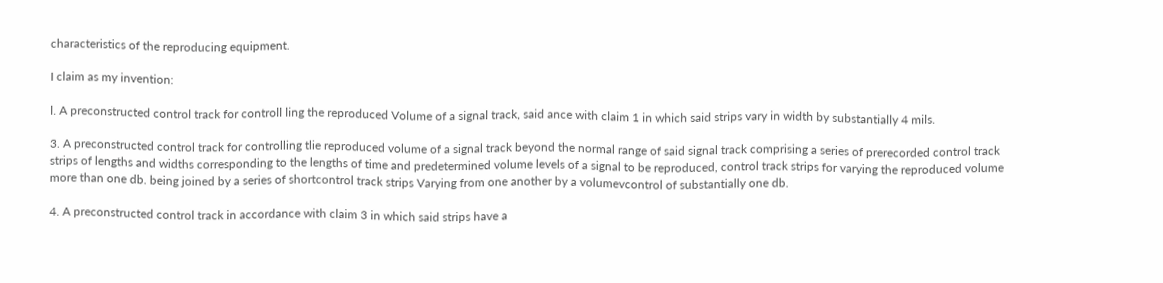characteristics of the reproducing equipment.

I claim as my invention:

l. A preconstructed control track for controll ling the reproduced Volume of a signal track, said ance with claim 1 in which said strips vary in width by substantially 4 mils.

3. A preconstructed control track for controlling tlie reproduced volume of a signal track beyond the normal range of said signal track comprising a series of prerecorded control track strips of lengths and widths corresponding to the lengths of time and predetermined volume levels of a signal to be reproduced, control track strips for varying the reproduced volume more than one db. being joined by a series of shortcontrol track strips Varying from one another by a volumevcontrol of substantially one db.

4. A preconstructed control track in accordance with claim 3 in which said strips have a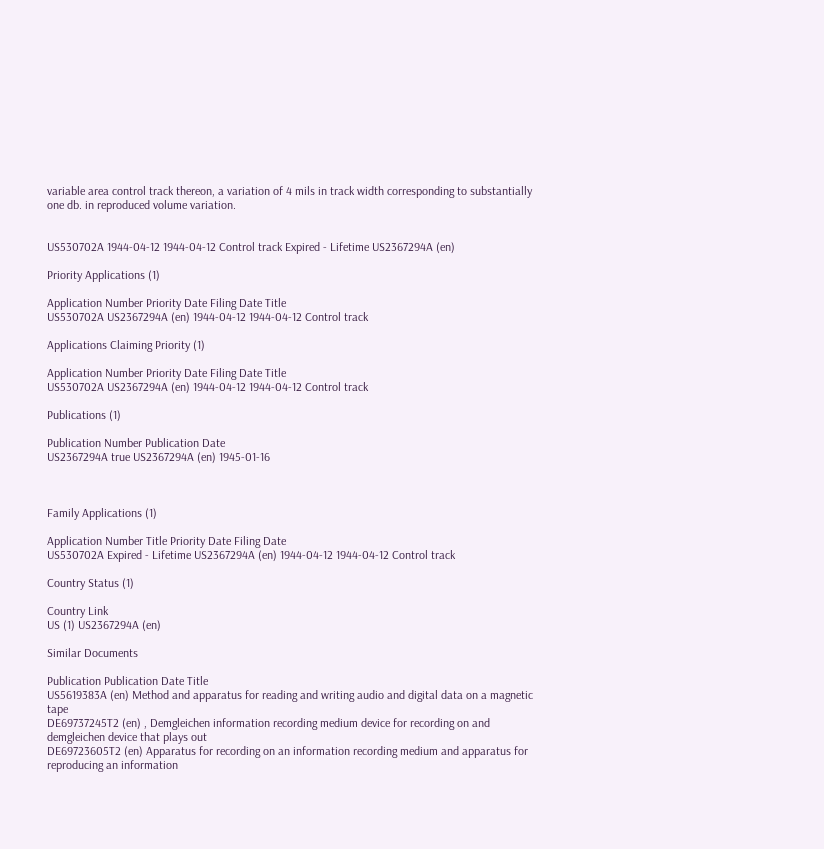variable area control track thereon, a variation of 4 mils in track width corresponding to substantially one db. in reproduced volume variation.


US530702A 1944-04-12 1944-04-12 Control track Expired - Lifetime US2367294A (en)

Priority Applications (1)

Application Number Priority Date Filing Date Title
US530702A US2367294A (en) 1944-04-12 1944-04-12 Control track

Applications Claiming Priority (1)

Application Number Priority Date Filing Date Title
US530702A US2367294A (en) 1944-04-12 1944-04-12 Control track

Publications (1)

Publication Number Publication Date
US2367294A true US2367294A (en) 1945-01-16



Family Applications (1)

Application Number Title Priority Date Filing Date
US530702A Expired - Lifetime US2367294A (en) 1944-04-12 1944-04-12 Control track

Country Status (1)

Country Link
US (1) US2367294A (en)

Similar Documents

Publication Publication Date Title
US5619383A (en) Method and apparatus for reading and writing audio and digital data on a magnetic tape
DE69737245T2 (en) , Demgleichen information recording medium device for recording on and demgleichen device that plays out
DE69723605T2 (en) Apparatus for recording on an information recording medium and apparatus for reproducing an information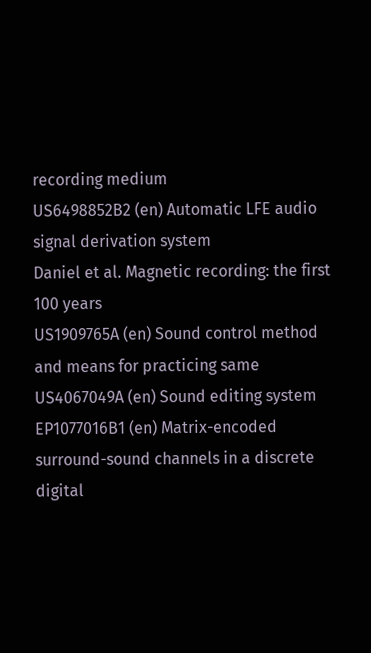recording medium
US6498852B2 (en) Automatic LFE audio signal derivation system
Daniel et al. Magnetic recording: the first 100 years
US1909765A (en) Sound control method and means for practicing same
US4067049A (en) Sound editing system
EP1077016B1 (en) Matrix-encoded surround-sound channels in a discrete digital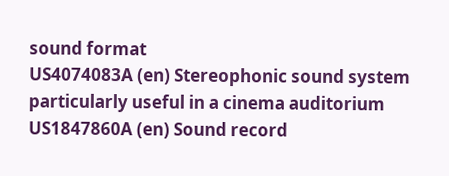sound format
US4074083A (en) Stereophonic sound system particularly useful in a cinema auditorium
US1847860A (en) Sound record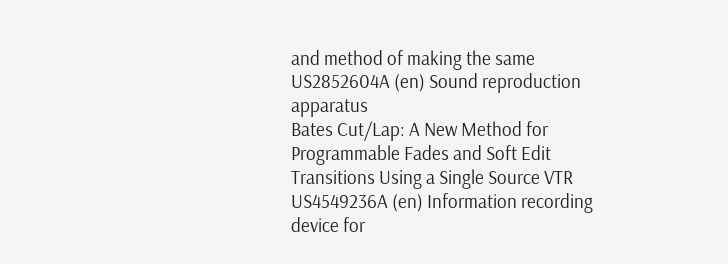and method of making the same
US2852604A (en) Sound reproduction apparatus
Bates Cut/Lap: A New Method for Programmable Fades and Soft Edit Transitions Using a Single Source VTR
US4549236A (en) Information recording device for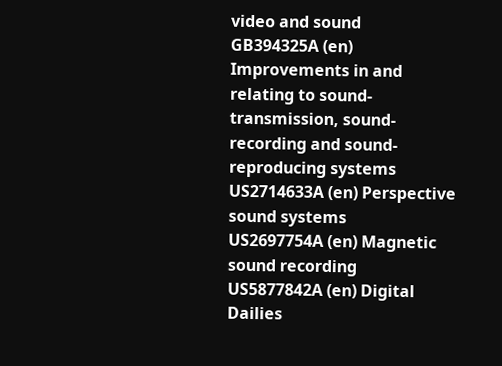video and sound
GB394325A (en) Improvements in and relating to sound-transmission, sound-recording and sound-reproducing systems
US2714633A (en) Perspective sound systems
US2697754A (en) Magnetic sound recording
US5877842A (en) Digital Dailies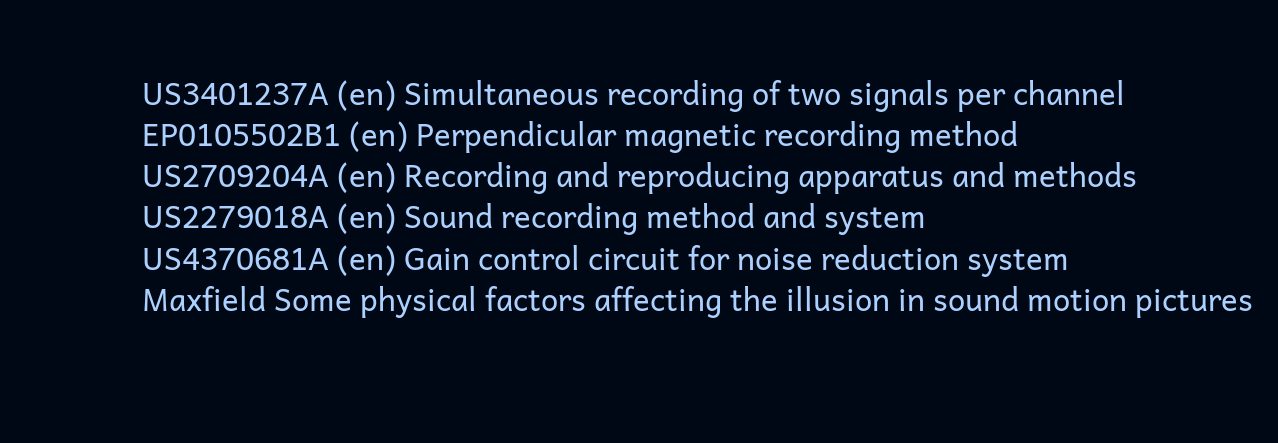US3401237A (en) Simultaneous recording of two signals per channel
EP0105502B1 (en) Perpendicular magnetic recording method
US2709204A (en) Recording and reproducing apparatus and methods
US2279018A (en) Sound recording method and system
US4370681A (en) Gain control circuit for noise reduction system
Maxfield Some physical factors affecting the illusion in sound motion pictures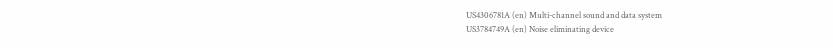US4306781A (en) Multi-channel sound and data system
US3784749A (en) Noise eliminating device